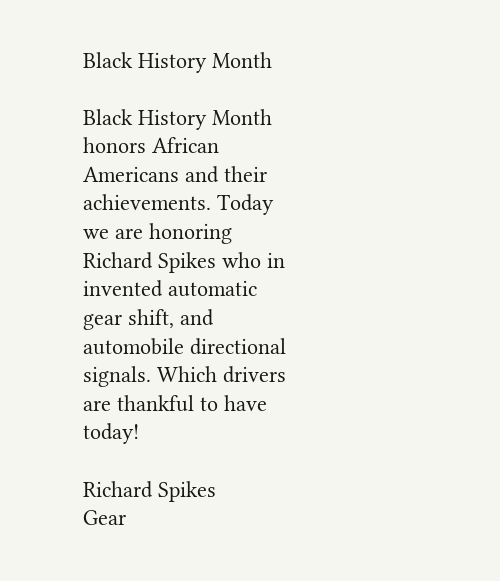Black History Month

Black History Month honors African Americans and their achievements. Today we are honoring Richard Spikes who in invented automatic gear shift, and automobile directional signals. Which drivers are thankful to have today!

Richard Spikes
Gear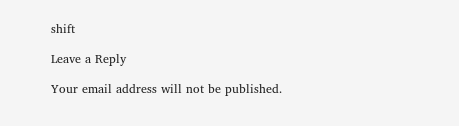shift

Leave a Reply

Your email address will not be published.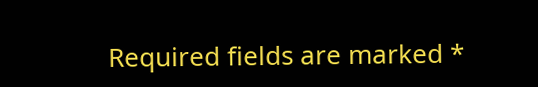Required fields are marked *